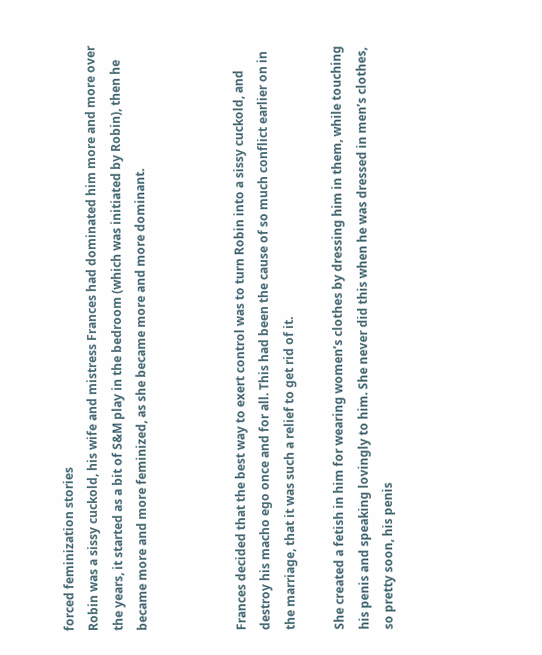forced feminization stories
Robin was a sissy cuckold, his wife and mistress Frances had dominated him more and more over the years, it started as a bit of S&M play in the bedroom (which was initiated by Robin), then he became more and more feminized, as she became more and more dominant.



Frances decided that the best way to exert control was to turn Robin into a sissy cuckold, and destroy his macho ego once and for all. This had been the cause of so much conflict earlier on in the marriage, that it was such a relief to get rid of it.

She created a fetish in him for wearing women’s clothes by dressing him in them, while touching his penis and speaking lovingly to him. She never did this when he was dressed in men’s clothes, so pretty soon, his penis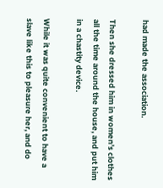had made the association.

Then she dressed him in women’s clothes all the time around the house, and put him in a chastity device.

While it was quite convenient to have a slave like this to pleasure her, and do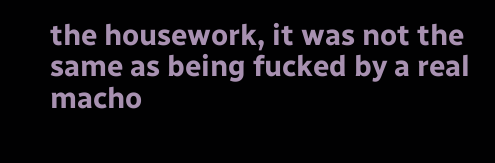the housework, it was not the same as being fucked by a real macho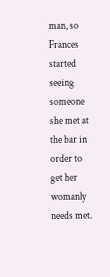man, so Frances started seeing someone she met at the bar in order to get her womanly needs met.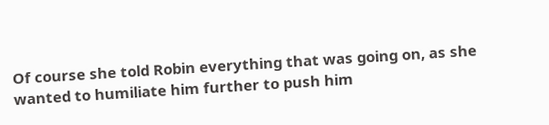Of course she told Robin everything that was going on, as she wanted to humiliate him further to push him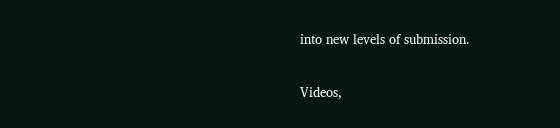into new levels of submission.

Videos,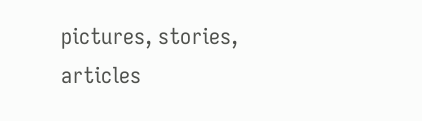pictures, stories, articles